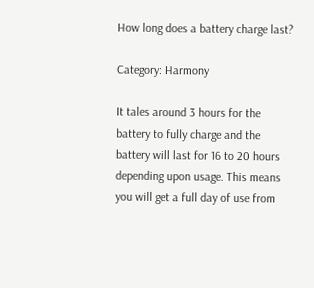How long does a battery charge last?

Category: Harmony

It tales around 3 hours for the battery to fully charge and the battery will last for 16 to 20 hours depending upon usage. This means you will get a full day of use from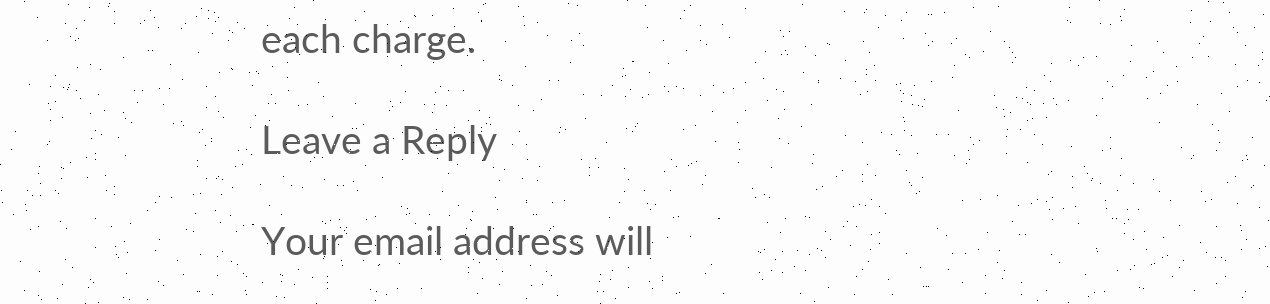each charge.

Leave a Reply

Your email address will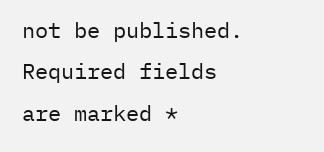not be published. Required fields are marked *